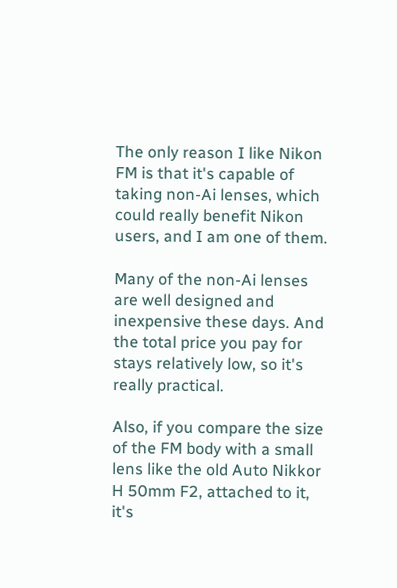The only reason I like Nikon FM is that it's capable of taking non-Ai lenses, which could really benefit Nikon users, and I am one of them.

Many of the non-Ai lenses are well designed and inexpensive these days. And the total price you pay for stays relatively low, so it's really practical.

Also, if you compare the size of the FM body with a small lens like the old Auto Nikkor H 50mm F2, attached to it, it's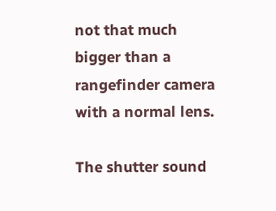not that much bigger than a rangefinder camera with a normal lens.

The shutter sound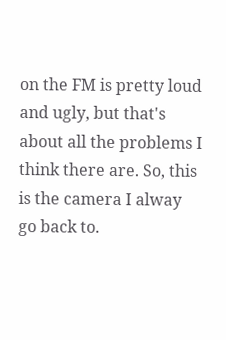on the FM is pretty loud and ugly, but that's about all the problems I think there are. So, this is the camera I alway go back to.